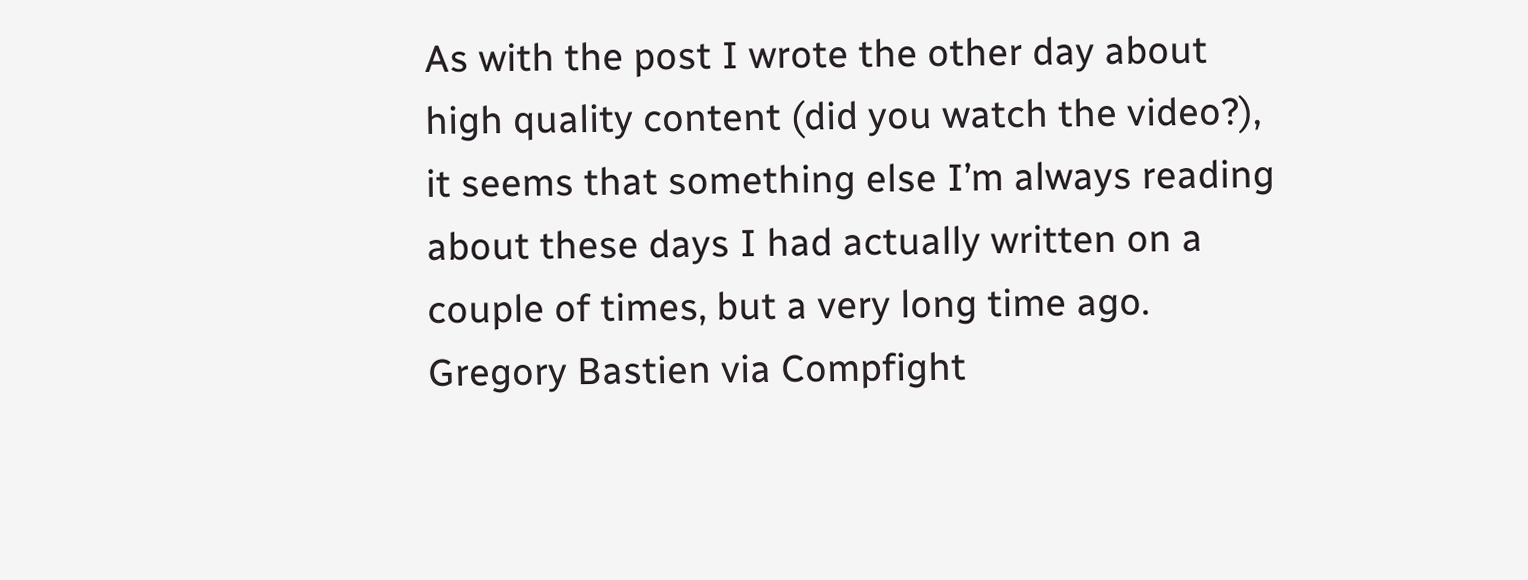As with the post I wrote the other day about high quality content (did you watch the video?), it seems that something else I’m always reading about these days I had actually written on a couple of times, but a very long time ago. Gregory Bastien via Compfight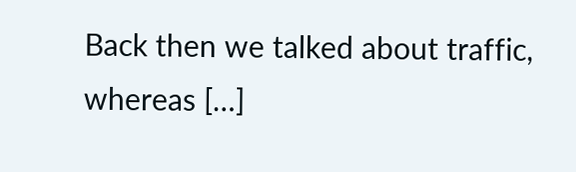Back then we talked about traffic, whereas […]